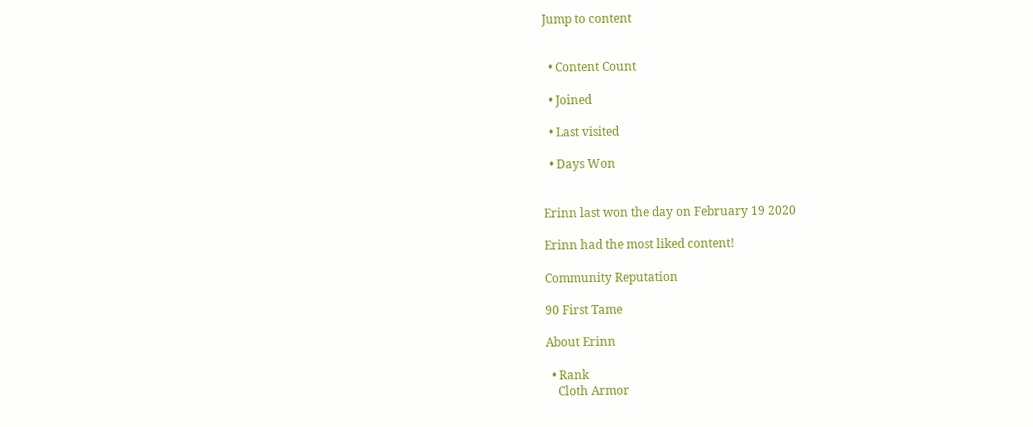Jump to content


  • Content Count

  • Joined

  • Last visited

  • Days Won


Erinn last won the day on February 19 2020

Erinn had the most liked content!

Community Reputation

90 First Tame

About Erinn

  • Rank
    Cloth Armor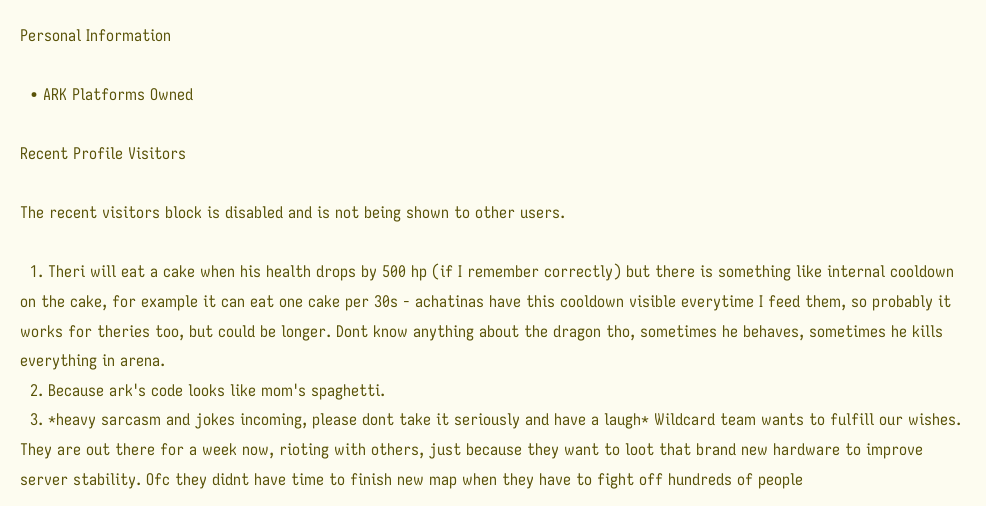Personal Information

  • ARK Platforms Owned

Recent Profile Visitors

The recent visitors block is disabled and is not being shown to other users.

  1. Theri will eat a cake when his health drops by 500 hp (if I remember correctly) but there is something like internal cooldown on the cake, for example it can eat one cake per 30s - achatinas have this cooldown visible everytime I feed them, so probably it works for theries too, but could be longer. Dont know anything about the dragon tho, sometimes he behaves, sometimes he kills everything in arena.
  2. Because ark's code looks like mom's spaghetti.
  3. *heavy sarcasm and jokes incoming, please dont take it seriously and have a laugh* Wildcard team wants to fulfill our wishes. They are out there for a week now, rioting with others, just because they want to loot that brand new hardware to improve server stability. Ofc they didnt have time to finish new map when they have to fight off hundreds of people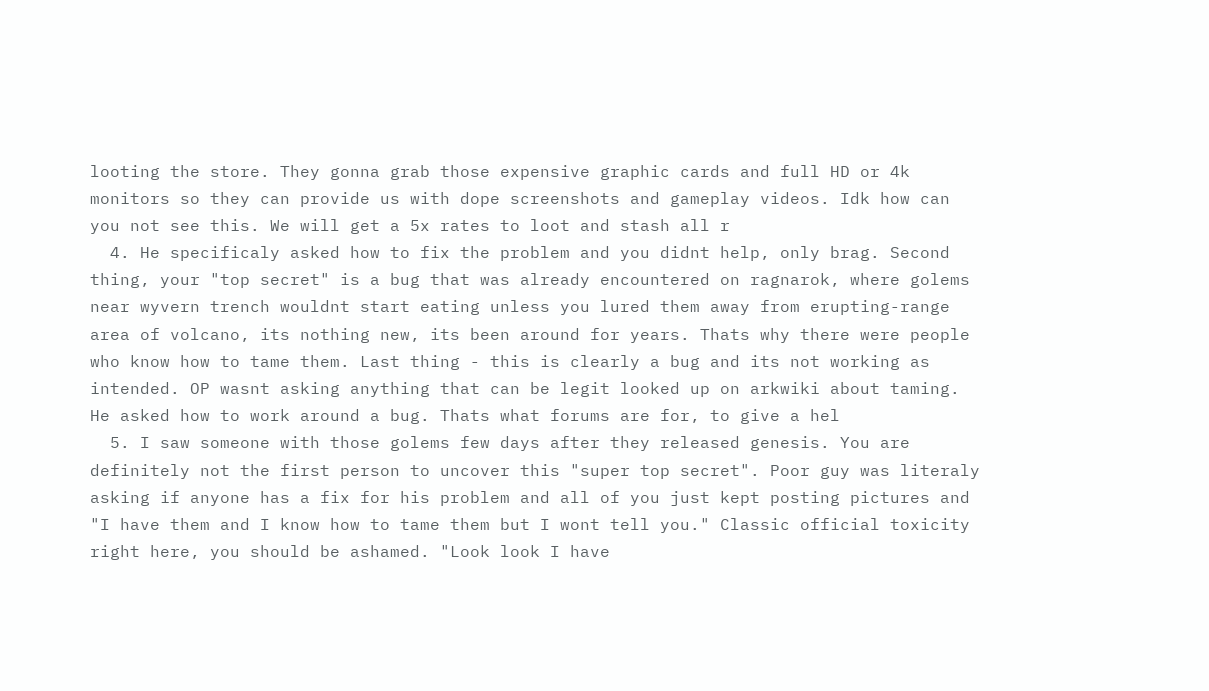looting the store. They gonna grab those expensive graphic cards and full HD or 4k monitors so they can provide us with dope screenshots and gameplay videos. Idk how can you not see this. We will get a 5x rates to loot and stash all r
  4. He specificaly asked how to fix the problem and you didnt help, only brag. Second thing, your "top secret" is a bug that was already encountered on ragnarok, where golems near wyvern trench wouldnt start eating unless you lured them away from erupting-range area of volcano, its nothing new, its been around for years. Thats why there were people who know how to tame them. Last thing - this is clearly a bug and its not working as intended. OP wasnt asking anything that can be legit looked up on arkwiki about taming. He asked how to work around a bug. Thats what forums are for, to give a hel
  5. I saw someone with those golems few days after they released genesis. You are definitely not the first person to uncover this "super top secret". Poor guy was literaly asking if anyone has a fix for his problem and all of you just kept posting pictures and "I have them and I know how to tame them but I wont tell you." Classic official toxicity right here, you should be ashamed. "Look look I have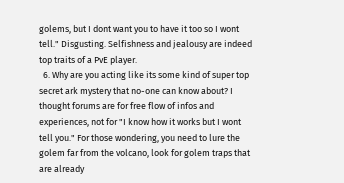golems, but I dont want you to have it too so I wont tell." Disgusting. Selfishness and jealousy are indeed top traits of a PvE player.
  6. Why are you acting like its some kind of super top secret ark mystery that no-one can know about? I thought forums are for free flow of infos and experiences, not for "I know how it works but I wont tell you." For those wondering, you need to lure the golem far from the volcano, look for golem traps that are already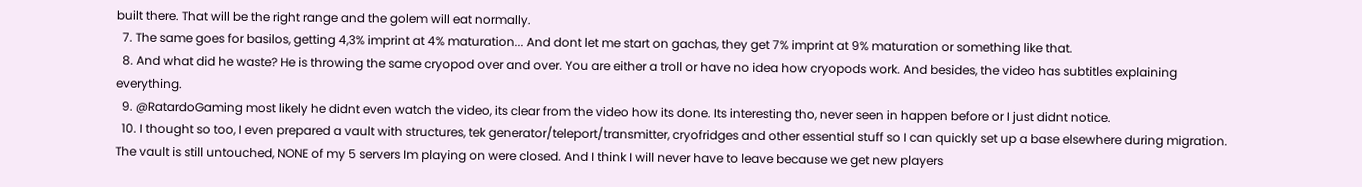built there. That will be the right range and the golem will eat normally.
  7. The same goes for basilos, getting 4,3% imprint at 4% maturation... And dont let me start on gachas, they get 7% imprint at 9% maturation or something like that.
  8. And what did he waste? He is throwing the same cryopod over and over. You are either a troll or have no idea how cryopods work. And besides, the video has subtitles explaining everything.
  9. @RatardoGaming most likely he didnt even watch the video, its clear from the video how its done. Its interesting tho, never seen in happen before or I just didnt notice.
  10. I thought so too, I even prepared a vault with structures, tek generator/teleport/transmitter, cryofridges and other essential stuff so I can quickly set up a base elsewhere during migration. The vault is still untouched, NONE of my 5 servers Im playing on were closed. And I think I will never have to leave because we get new players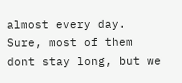almost every day. Sure, most of them dont stay long, but we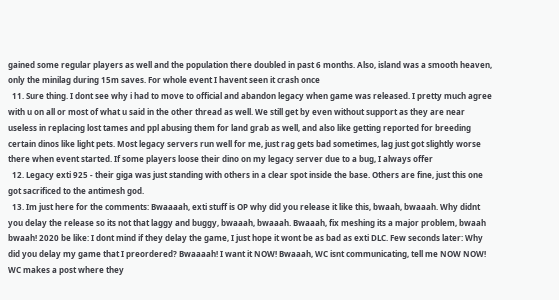gained some regular players as well and the population there doubled in past 6 months. Also, island was a smooth heaven, only the minilag during 15m saves. For whole event I havent seen it crash once
  11. Sure thing. I dont see why i had to move to official and abandon legacy when game was released. I pretty much agree with u on all or most of what u said in the other thread as well. We still get by even without support as they are near useless in replacing lost tames and ppl abusing them for land grab as well, and also like getting reported for breeding certain dinos like light pets. Most legacy servers run well for me, just rag gets bad sometimes, lag just got slightly worse there when event started. If some players loose their dino on my legacy server due to a bug, I always offer
  12. Legacy exti 925 - their giga was just standing with others in a clear spot inside the base. Others are fine, just this one got sacrificed to the antimesh god.
  13. Im just here for the comments: Bwaaaah, exti stuff is OP why did you release it like this, bwaah, bwaaah. Why didnt you delay the release so its not that laggy and buggy, bwaaah, bwaaah. Bwaaah, fix meshing its a major problem, bwaah bwaah! 2020 be like: I dont mind if they delay the game, I just hope it wont be as bad as exti DLC. Few seconds later: Why did you delay my game that I preordered? Bwaaaah! I want it NOW! Bwaaah, WC isnt communicating, tell me NOW NOW! WC makes a post where they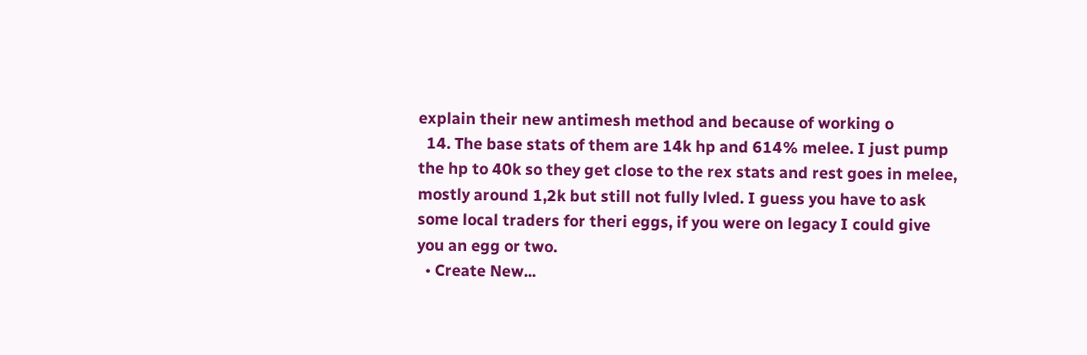explain their new antimesh method and because of working o
  14. The base stats of them are 14k hp and 614% melee. I just pump the hp to 40k so they get close to the rex stats and rest goes in melee, mostly around 1,2k but still not fully lvled. I guess you have to ask some local traders for theri eggs, if you were on legacy I could give you an egg or two.
  • Create New...